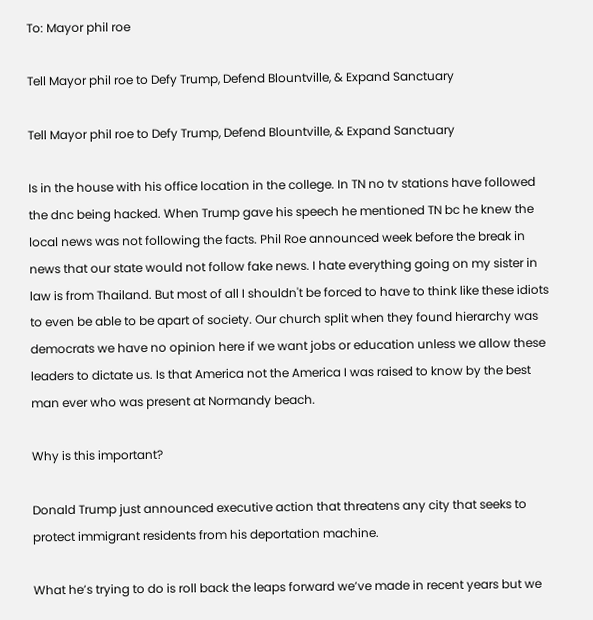To: Mayor phil roe

Tell Mayor phil roe to Defy Trump, Defend Blountville, & Expand Sanctuary

Tell Mayor phil roe to Defy Trump, Defend Blountville, & Expand Sanctuary

Is in the house with his office location in the college. In TN no tv stations have followed the dnc being hacked. When Trump gave his speech he mentioned TN bc he knew the local news was not following the facts. Phil Roe announced week before the break in news that our state would not follow fake news. I hate everything going on my sister in law is from Thailand. But most of all I shouldn't be forced to have to think like these idiots to even be able to be apart of society. Our church split when they found hierarchy was democrats we have no opinion here if we want jobs or education unless we allow these leaders to dictate us. Is that America not the America I was raised to know by the best man ever who was present at Normandy beach.

Why is this important?

Donald Trump just announced executive action that threatens any city that seeks to protect immigrant residents from his deportation machine.

What he’s trying to do is roll back the leaps forward we’ve made in recent years but we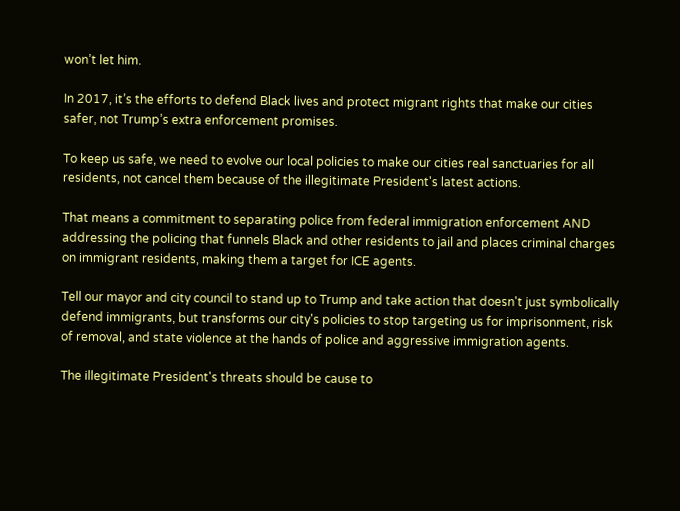won’t let him.

In 2017, it’s the efforts to defend Black lives and protect migrant rights that make our cities safer, not Trump’s extra enforcement promises.

To keep us safe, we need to evolve our local policies to make our cities real sanctuaries for all residents, not cancel them because of the illegitimate President's latest actions.

That means a commitment to separating police from federal immigration enforcement AND addressing the policing that funnels Black and other residents to jail and places criminal charges on immigrant residents, making them a target for ICE agents.

Tell our mayor and city council to stand up to Trump and take action that doesn't just symbolically defend immigrants, but transforms our city's policies to stop targeting us for imprisonment, risk of removal, and state violence at the hands of police and aggressive immigration agents.

The illegitimate President's threats should be cause to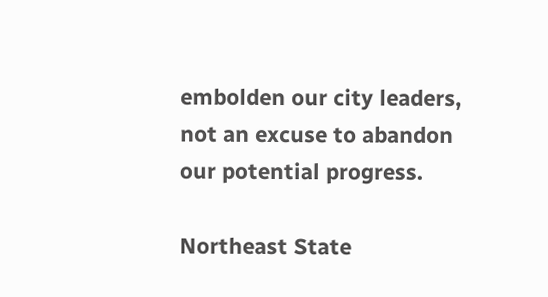embolden our city leaders, not an excuse to abandon our potential progress.

Northeast State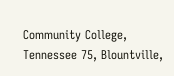Community College, Tennessee 75, Blountville,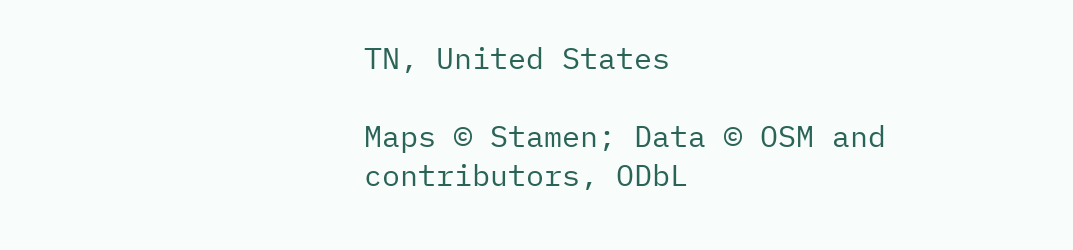TN, United States

Maps © Stamen; Data © OSM and contributors, ODbL